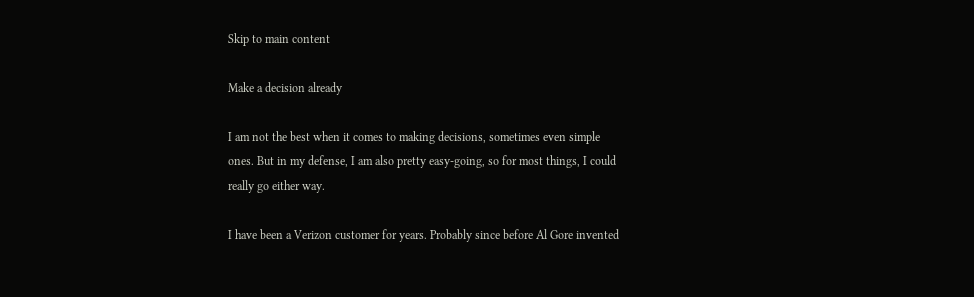Skip to main content

Make a decision already

I am not the best when it comes to making decisions, sometimes even simple ones. But in my defense, I am also pretty easy-going, so for most things, I could really go either way.

I have been a Verizon customer for years. Probably since before Al Gore invented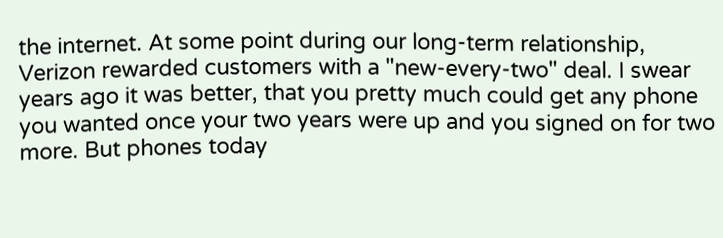the internet. At some point during our long-term relationship, Verizon rewarded customers with a "new-every-two" deal. I swear years ago it was better, that you pretty much could get any phone you wanted once your two years were up and you signed on for two more. But phones today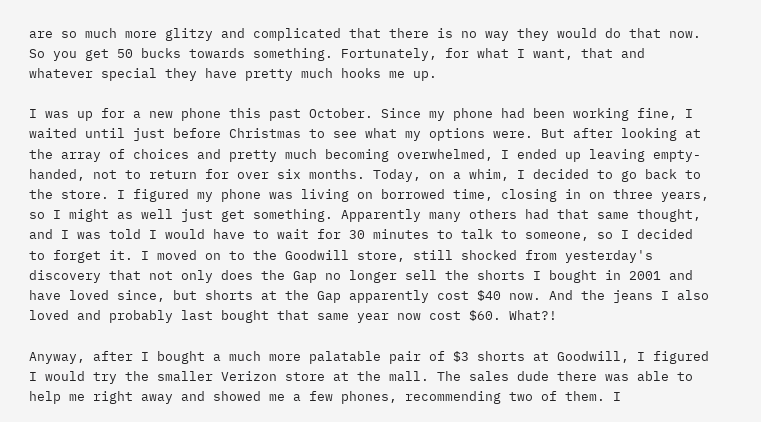are so much more glitzy and complicated that there is no way they would do that now. So you get 50 bucks towards something. Fortunately, for what I want, that and whatever special they have pretty much hooks me up.

I was up for a new phone this past October. Since my phone had been working fine, I waited until just before Christmas to see what my options were. But after looking at the array of choices and pretty much becoming overwhelmed, I ended up leaving empty-handed, not to return for over six months. Today, on a whim, I decided to go back to the store. I figured my phone was living on borrowed time, closing in on three years, so I might as well just get something. Apparently many others had that same thought, and I was told I would have to wait for 30 minutes to talk to someone, so I decided to forget it. I moved on to the Goodwill store, still shocked from yesterday's discovery that not only does the Gap no longer sell the shorts I bought in 2001 and have loved since, but shorts at the Gap apparently cost $40 now. And the jeans I also loved and probably last bought that same year now cost $60. What?!

Anyway, after I bought a much more palatable pair of $3 shorts at Goodwill, I figured I would try the smaller Verizon store at the mall. The sales dude there was able to help me right away and showed me a few phones, recommending two of them. I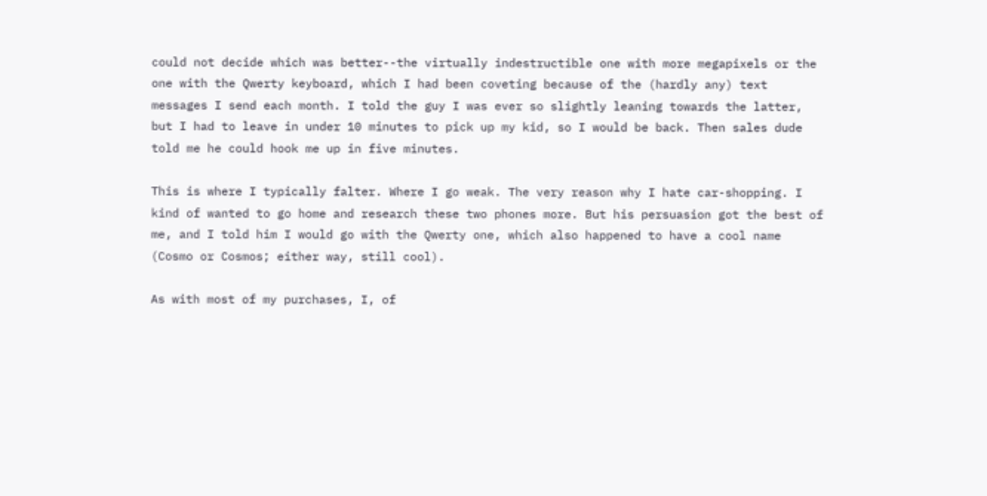could not decide which was better--the virtually indestructible one with more megapixels or the one with the Qwerty keyboard, which I had been coveting because of the (hardly any) text messages I send each month. I told the guy I was ever so slightly leaning towards the latter, but I had to leave in under 10 minutes to pick up my kid, so I would be back. Then sales dude told me he could hook me up in five minutes.

This is where I typically falter. Where I go weak. The very reason why I hate car-shopping. I kind of wanted to go home and research these two phones more. But his persuasion got the best of me, and I told him I would go with the Qwerty one, which also happened to have a cool name (Cosmo or Cosmos; either way, still cool).

As with most of my purchases, I, of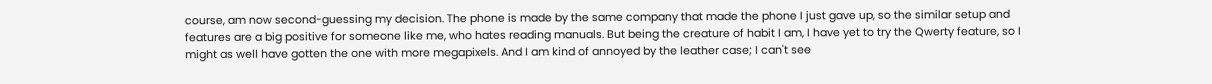course, am now second-guessing my decision. The phone is made by the same company that made the phone I just gave up, so the similar setup and features are a big positive for someone like me, who hates reading manuals. But being the creature of habit I am, I have yet to try the Qwerty feature, so I might as well have gotten the one with more megapixels. And I am kind of annoyed by the leather case; I can't see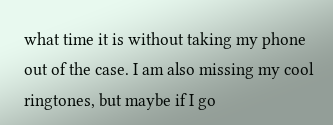what time it is without taking my phone out of the case. I am also missing my cool ringtones, but maybe if I go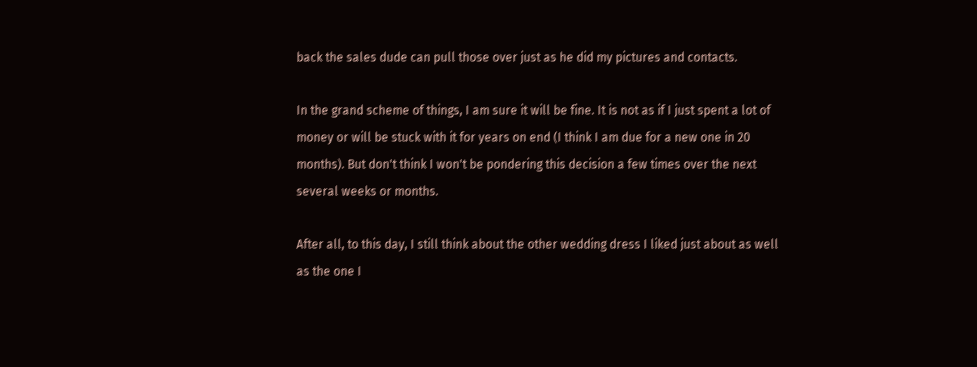back the sales dude can pull those over just as he did my pictures and contacts.

In the grand scheme of things, I am sure it will be fine. It is not as if I just spent a lot of money or will be stuck with it for years on end (I think I am due for a new one in 20 months). But don't think I won't be pondering this decision a few times over the next several weeks or months.

After all, to this day, I still think about the other wedding dress I liked just about as well as the one I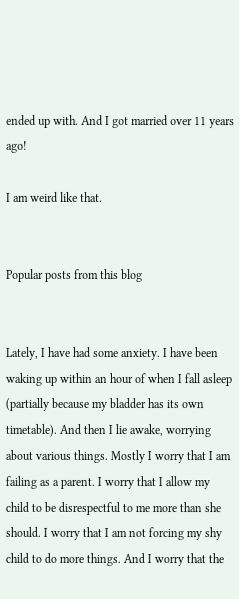ended up with. And I got married over 11 years ago!

I am weird like that.


Popular posts from this blog


Lately, I have had some anxiety. I have been waking up within an hour of when I fall asleep (partially because my bladder has its own timetable). And then I lie awake, worrying about various things. Mostly I worry that I am failing as a parent. I worry that I allow my child to be disrespectful to me more than she should. I worry that I am not forcing my shy child to do more things. And I worry that the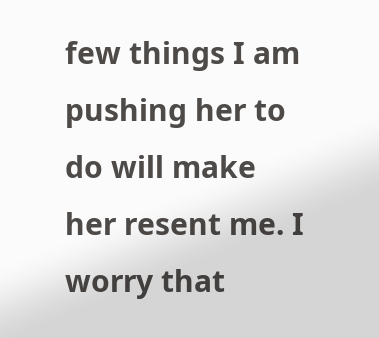few things I am pushing her to do will make her resent me. I worry that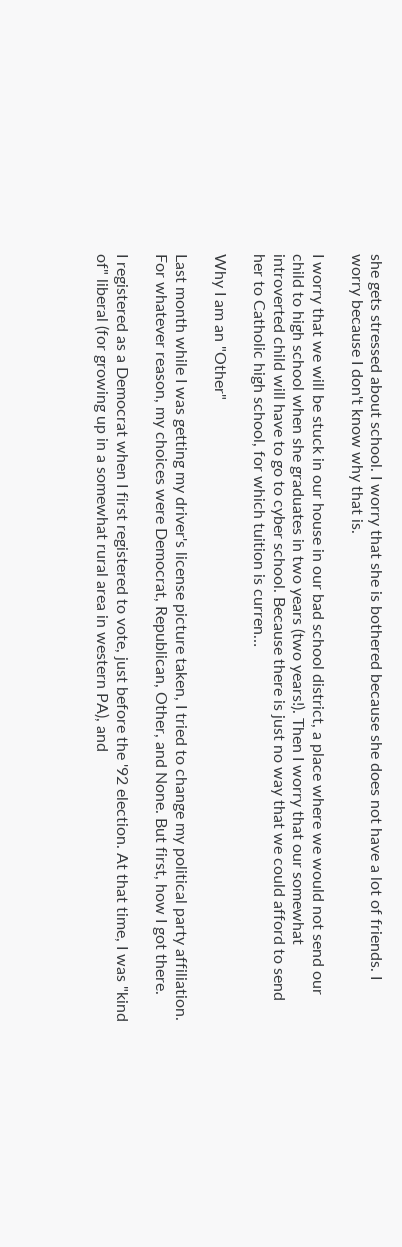she gets stressed about school. I worry that she is bothered because she does not have a lot of friends. I worry because I don't know why that is.

I worry that we will be stuck in our house in our bad school district, a place where we would not send our child to high school when she graduates in two years (two years!). Then I worry that our somewhat introverted child will have to go to cyber school. Because there is just no way that we could afford to send her to Catholic high school, for which tuition is curren…

Why I am an "Other"

Last month while I was getting my driver's license picture taken, I tried to change my political party affiliation. For whatever reason, my choices were Democrat, Republican, Other, and None. But first, how I got there.

I registered as a Democrat when I first registered to vote, just before the '92 election. At that time, I was "kind of" liberal (for growing up in a somewhat rural area in western PA), and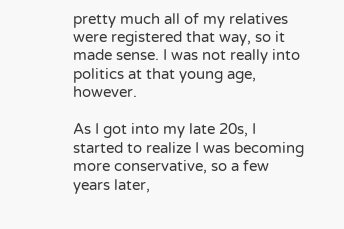pretty much all of my relatives were registered that way, so it made sense. I was not really into politics at that young age, however.

As I got into my late 20s, I started to realize I was becoming more conservative, so a few years later,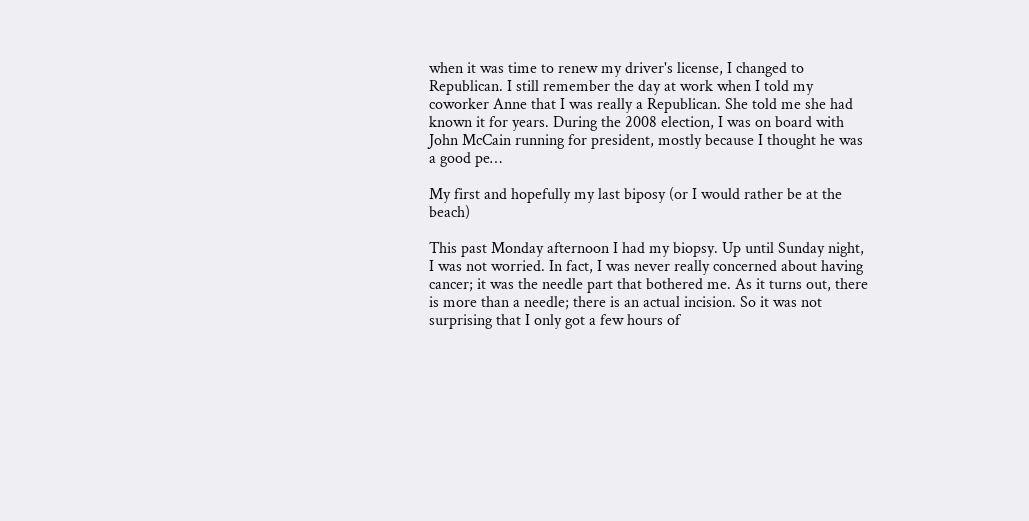when it was time to renew my driver's license, I changed to Republican. I still remember the day at work when I told my coworker Anne that I was really a Republican. She told me she had known it for years. During the 2008 election, I was on board with John McCain running for president, mostly because I thought he was a good pe…

My first and hopefully my last biposy (or I would rather be at the beach)

This past Monday afternoon I had my biopsy. Up until Sunday night, I was not worried. In fact, I was never really concerned about having cancer; it was the needle part that bothered me. As it turns out, there is more than a needle; there is an actual incision. So it was not surprising that I only got a few hours of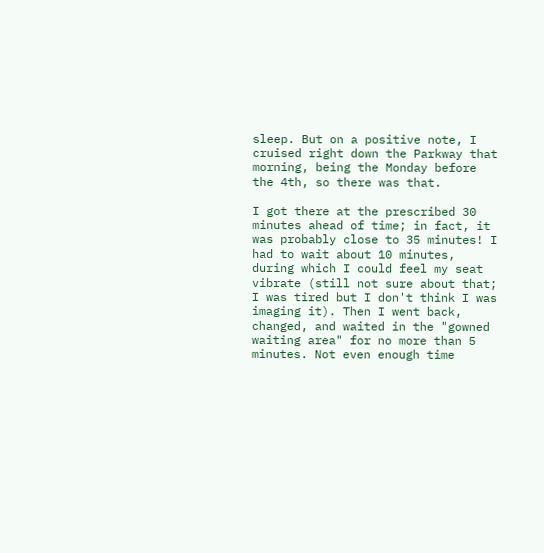sleep. But on a positive note, I cruised right down the Parkway that morning, being the Monday before the 4th, so there was that.

I got there at the prescribed 30 minutes ahead of time; in fact, it was probably close to 35 minutes! I had to wait about 10 minutes, during which I could feel my seat vibrate (still not sure about that; I was tired but I don't think I was imaging it). Then I went back, changed, and waited in the "gowned waiting area" for no more than 5 minutes. Not even enough time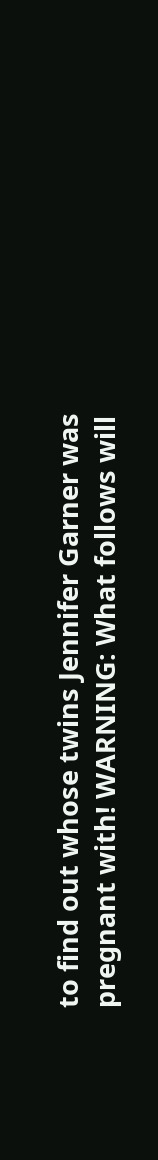to find out whose twins Jennifer Garner was pregnant with! WARNING: What follows will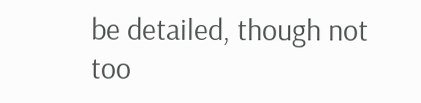be detailed, though not too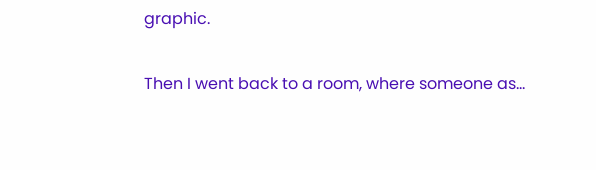graphic.

Then I went back to a room, where someone as…